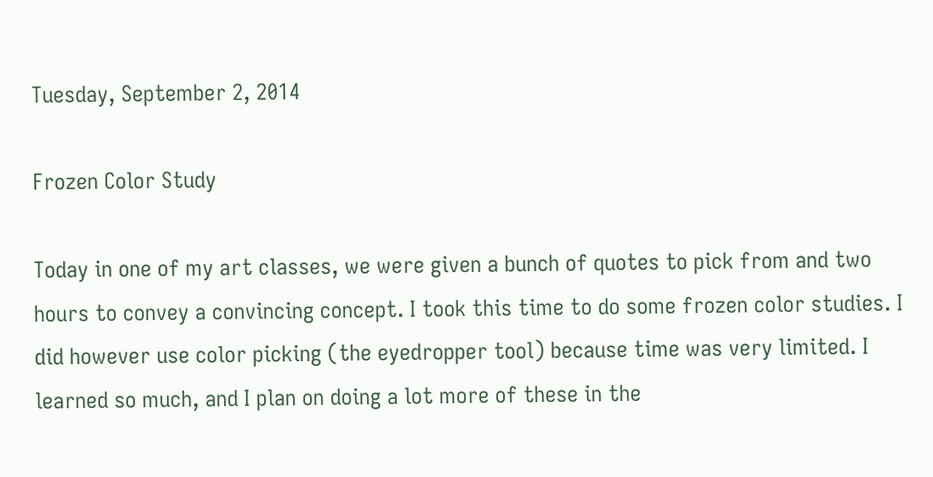Tuesday, September 2, 2014

Frozen Color Study

Today in one of my art classes, we were given a bunch of quotes to pick from and two hours to convey a convincing concept. I took this time to do some frozen color studies. I did however use color picking (the eyedropper tool) because time was very limited. I learned so much, and I plan on doing a lot more of these in the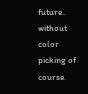future.. without color picking of course.